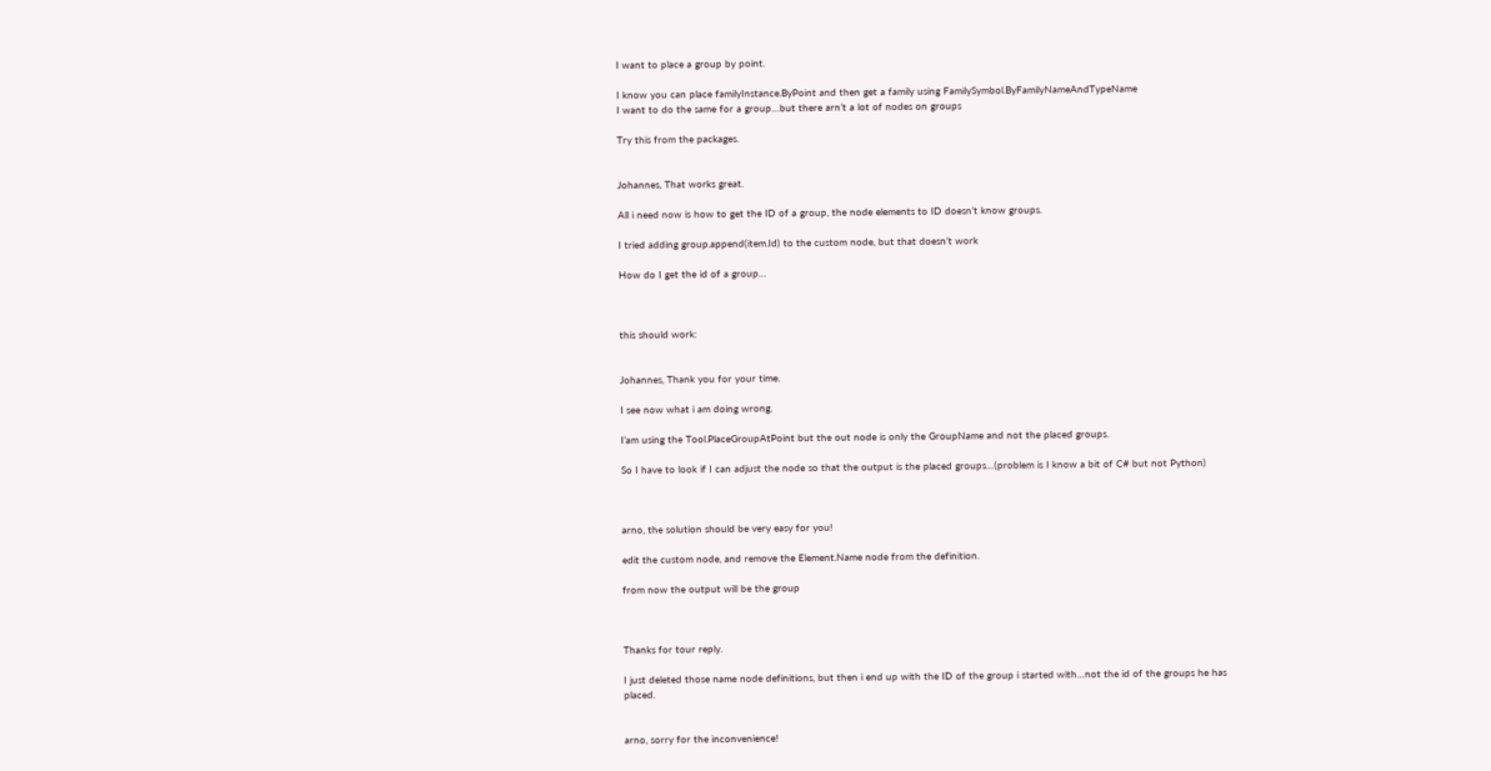I want to place a group by point.

I know you can place familyInstance.ByPoint and then get a family using FamilySymbol.ByFamilyNameAndTypeName
I want to do the same for a group…but there arn’t a lot of nodes on groups

Try this from the packages.


Johannes, That works great.

All i need now is how to get the ID of a group, the node elements to ID doesn’t know groups.

I tried adding group.append(item.Id) to the custom node, but that doesn’t work

How do I get the id of a group…



this should work:


Johannes, Thank you for your time.

I see now what i am doing wrong.

I’am using the Tool.PlaceGroupAtPoint but the out node is only the GroupName and not the placed groups.

So I have to look if I can adjust the node so that the output is the placed groups…(problem is I know a bit of C# but not Python)



arno, the solution should be very easy for you!

edit the custom node, and remove the Element.Name node from the definition.

from now the output will be the group



Thanks for tour reply.

I just deleted those name node definitions, but then i end up with the ID of the group i started with…not the id of the groups he has placed.


arno, sorry for the inconvenience!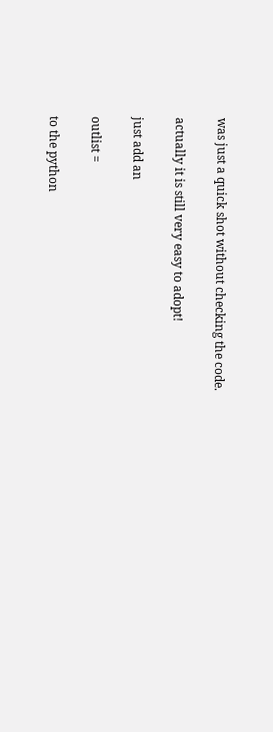was just a quick shot without checking the code.

actually it is still very easy to adopt!

just add an

outlist =

to the python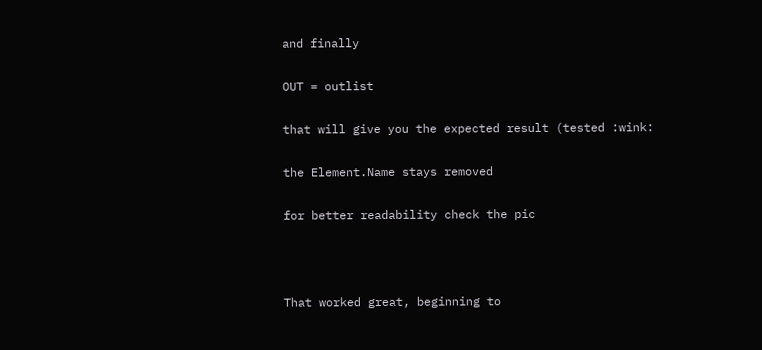and finally

OUT = outlist

that will give you the expected result (tested :wink:

the Element.Name stays removed

for better readability check the pic



That worked great, beginning to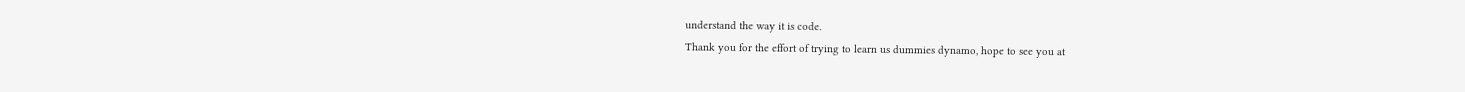understand the way it is code.
Thank you for the effort of trying to learn us dummies dynamo, hope to see you at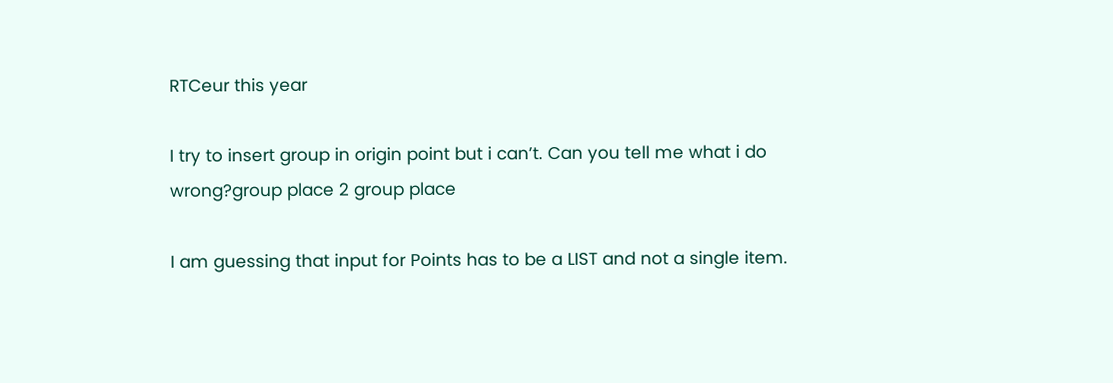RTCeur this year

I try to insert group in origin point but i can’t. Can you tell me what i do wrong?group place 2 group place

I am guessing that input for Points has to be a LIST and not a single item.